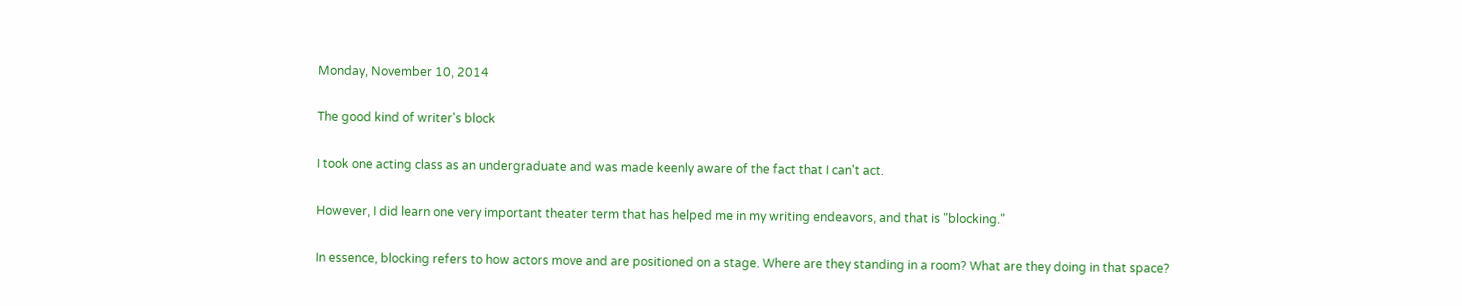Monday, November 10, 2014

The good kind of writer's block

I took one acting class as an undergraduate and was made keenly aware of the fact that I can't act.

However, I did learn one very important theater term that has helped me in my writing endeavors, and that is "blocking."

In essence, blocking refers to how actors move and are positioned on a stage. Where are they standing in a room? What are they doing in that space?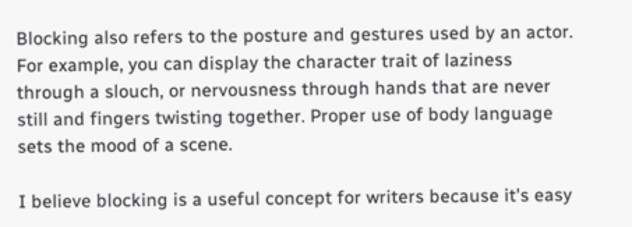Blocking also refers to the posture and gestures used by an actor. For example, you can display the character trait of laziness through a slouch, or nervousness through hands that are never still and fingers twisting together. Proper use of body language sets the mood of a scene.

I believe blocking is a useful concept for writers because it's easy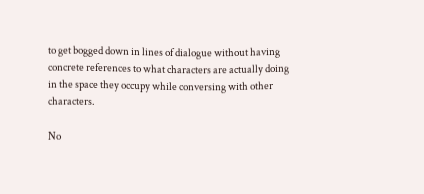to get bogged down in lines of dialogue without having concrete references to what characters are actually doing in the space they occupy while conversing with other characters.

No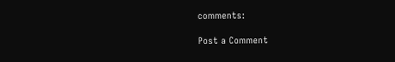comments:

Post a Comment